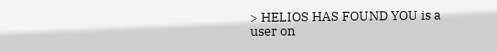> HELIOS HAS FOUND YOU is a user on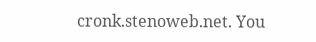cronk.stenoweb.net. You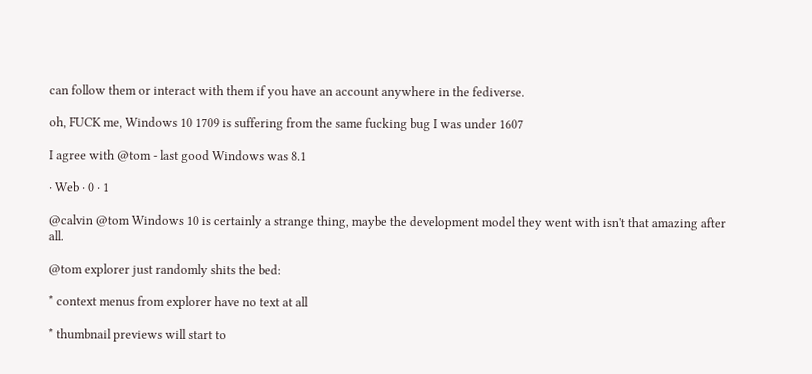can follow them or interact with them if you have an account anywhere in the fediverse.

oh, FUCK me, Windows 10 1709 is suffering from the same fucking bug I was under 1607

I agree with @tom - last good Windows was 8.1

· Web · 0 · 1

@calvin @tom Windows 10 is certainly a strange thing, maybe the development model they went with isn't that amazing after all.

@tom explorer just randomly shits the bed:

* context menus from explorer have no text at all

* thumbnail previews will start to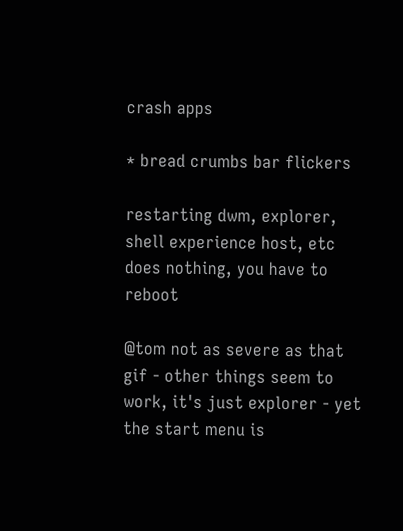crash apps

* bread crumbs bar flickers

restarting dwm, explorer, shell experience host, etc does nothing, you have to reboot

@tom not as severe as that gif - other things seem to work, it's just explorer - yet the start menu is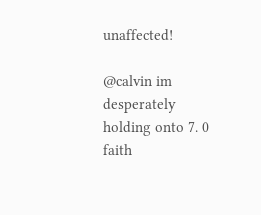unaffected!

@calvin im desperately holding onto 7. 0 faith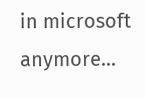in microsoft anymore...